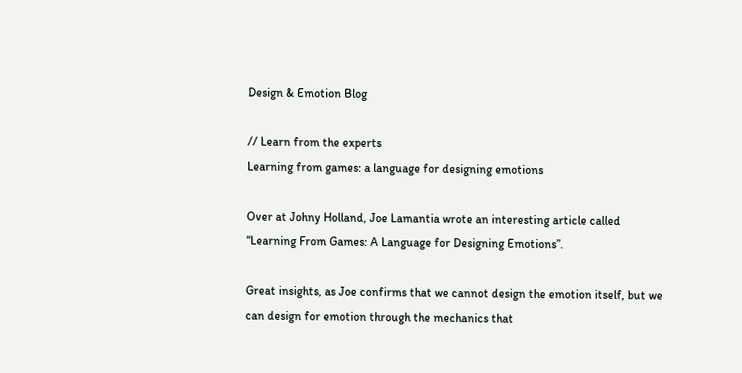Design & Emotion Blog

// Learn from the experts
Learning from games: a language for designing emotions

Over at Johny Holland, Joe Lamantia wrote an interesting article called “Learning From Games: A Language for Designing Emotions”.

Great insights, as Joe confirms that we cannot design the emotion itself, but we can design for emotion through the mechanics that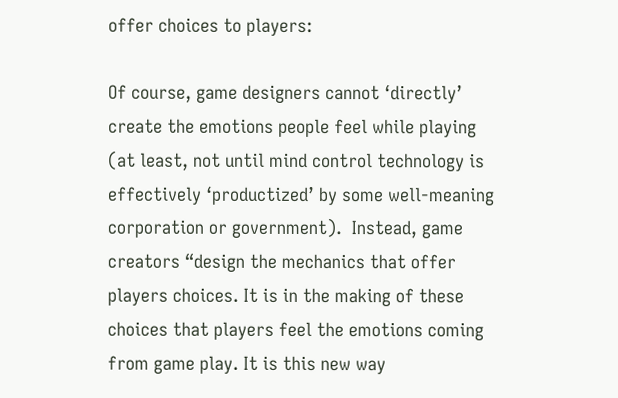offer choices to players:

Of course, game designers cannot ‘directly’ create the emotions people feel while playing (at least, not until mind control technology is effectively ‘productized’ by some well-meaning corporation or government).  Instead, game creators “design the mechanics that offer players choices. It is in the making of these choices that players feel the emotions coming from game play. It is this new way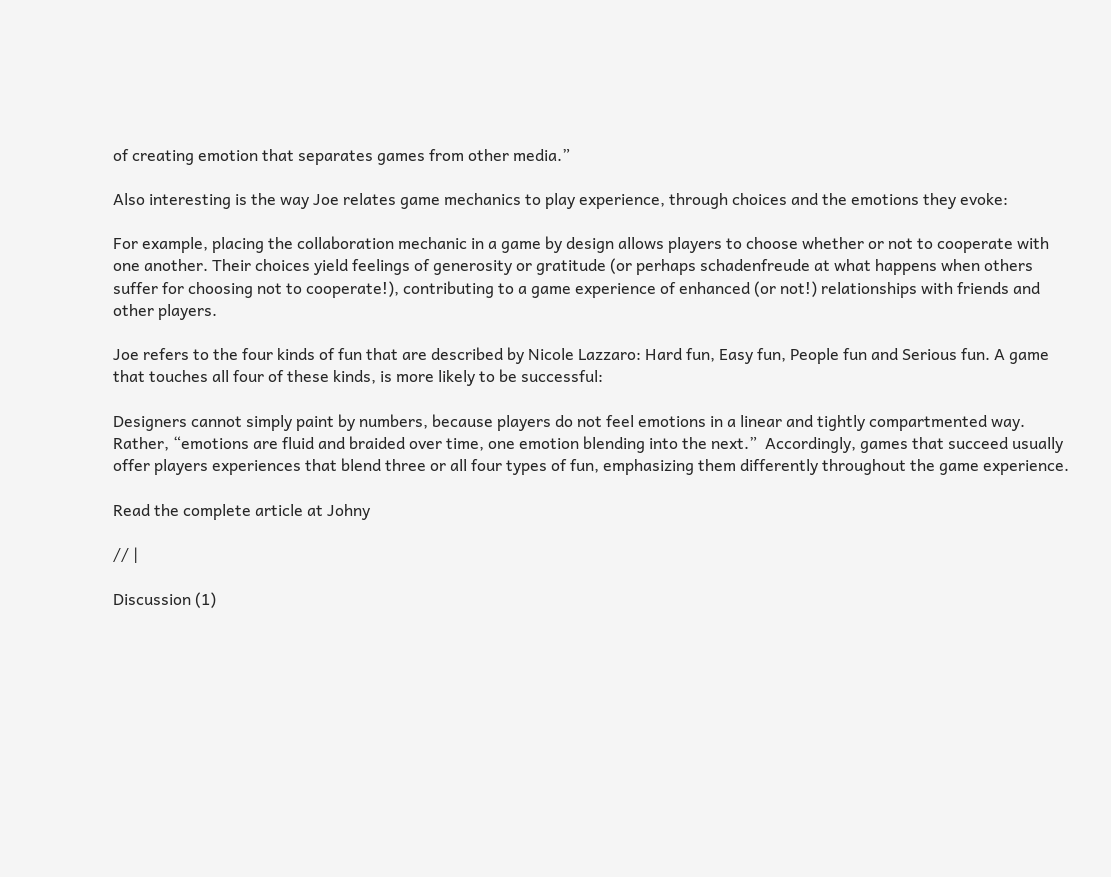of creating emotion that separates games from other media.”

Also interesting is the way Joe relates game mechanics to play experience, through choices and the emotions they evoke:

For example, placing the collaboration mechanic in a game by design allows players to choose whether or not to cooperate with one another. Their choices yield feelings of generosity or gratitude (or perhaps schadenfreude at what happens when others suffer for choosing not to cooperate!), contributing to a game experience of enhanced (or not!) relationships with friends and other players.

Joe refers to the four kinds of fun that are described by Nicole Lazzaro: Hard fun, Easy fun, People fun and Serious fun. A game that touches all four of these kinds, is more likely to be successful:

Designers cannot simply paint by numbers, because players do not feel emotions in a linear and tightly compartmented way. Rather, “emotions are fluid and braided over time, one emotion blending into the next.”  Accordingly, games that succeed usually offer players experiences that blend three or all four types of fun, emphasizing them differently throughout the game experience.

Read the complete article at Johny

// |

Discussion (1)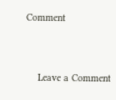Comment


    Leave a Comment